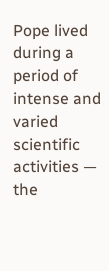Pope lived during a period of intense and varied scientific activities — the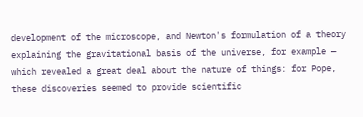development of the microscope, and Newton's formulation of a theory explaining the gravitational basis of the universe, for example — which revealed a great deal about the nature of things: for Pope, these discoveries seemed to provide scientific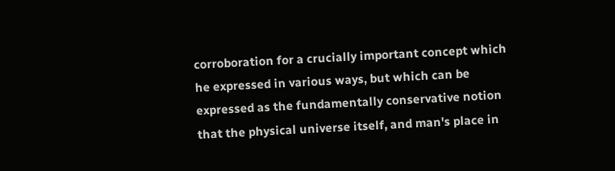corroboration for a crucially important concept which he expressed in various ways, but which can be expressed as the fundamentally conservative notion that the physical universe itself, and man's place in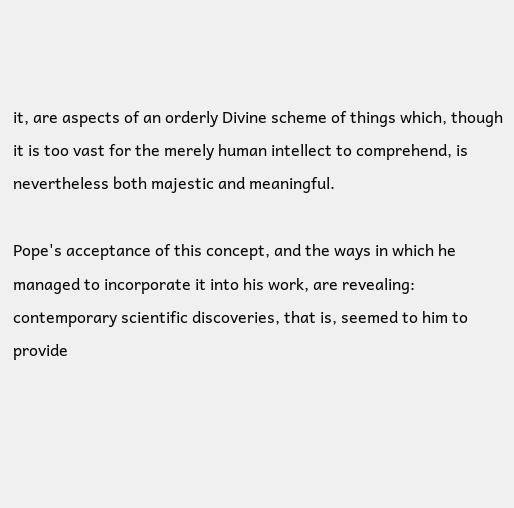it, are aspects of an orderly Divine scheme of things which, though it is too vast for the merely human intellect to comprehend, is nevertheless both majestic and meaningful.

Pope's acceptance of this concept, and the ways in which he managed to incorporate it into his work, are revealing: contemporary scientific discoveries, that is, seemed to him to provide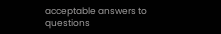acceptable answers to questions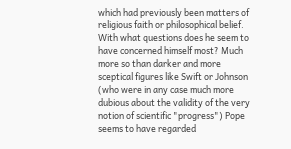which had previously been matters of religious faith or philosophical belief. With what questions does he seem to have concerned himself most? Much more so than darker and more sceptical figures like Swift or Johnson (who were in any case much more dubious about the validity of the very notion of scientific "progress") Pope seems to have regarded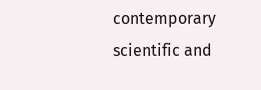contemporary scientific and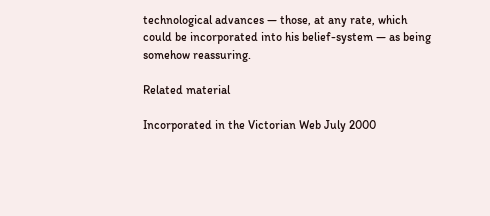technological advances — those, at any rate, which could be incorporated into his belief-system — as being somehow reassuring.

Related material

Incorporated in the Victorian Web July 2000